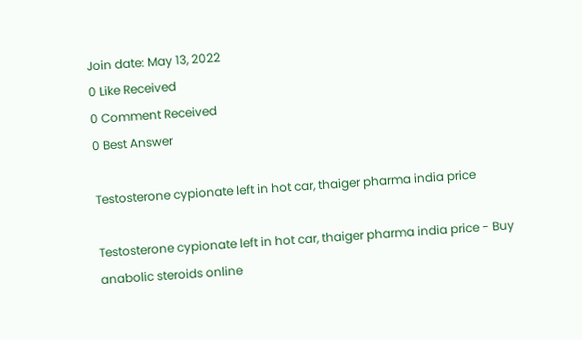Join date: May 13, 2022
0 Like Received
0 Comment Received
0 Best Answer

Testosterone cypionate left in hot car, thaiger pharma india price

Testosterone cypionate left in hot car, thaiger pharma india price - Buy anabolic steroids online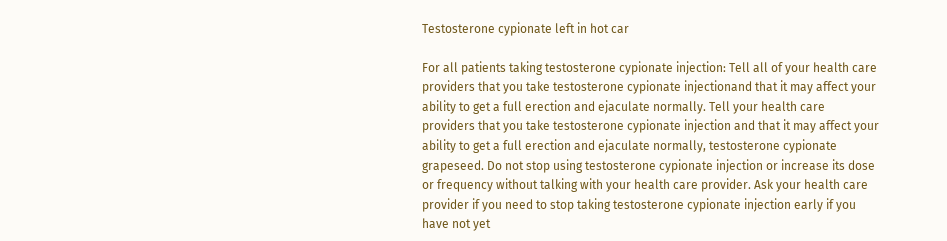Testosterone cypionate left in hot car

For all patients taking testosterone cypionate injection: Tell all of your health care providers that you take testosterone cypionate injectionand that it may affect your ability to get a full erection and ejaculate normally. Tell your health care providers that you take testosterone cypionate injection and that it may affect your ability to get a full erection and ejaculate normally, testosterone cypionate grapeseed. Do not stop using testosterone cypionate injection or increase its dose or frequency without talking with your health care provider. Ask your health care provider if you need to stop taking testosterone cypionate injection early if you have not yet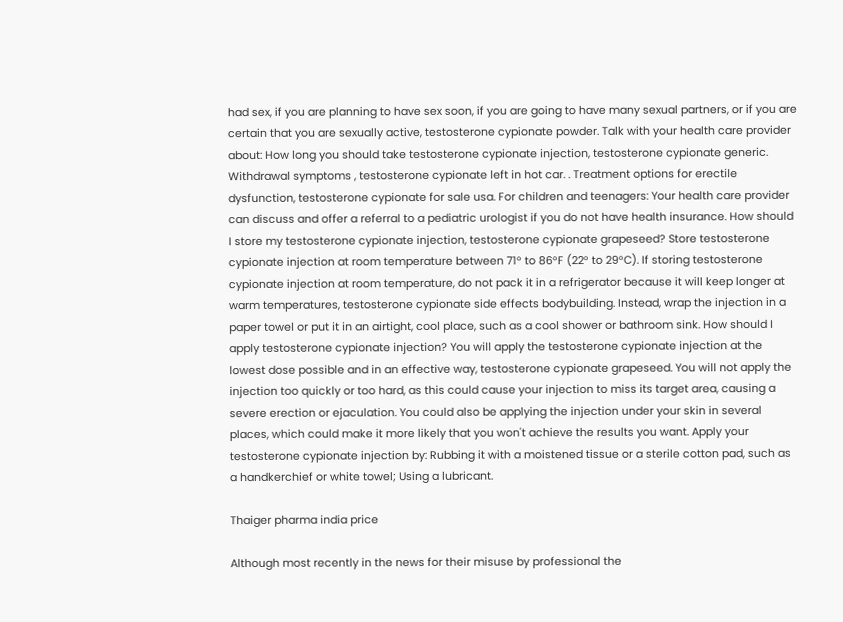had sex, if you are planning to have sex soon, if you are going to have many sexual partners, or if you are certain that you are sexually active, testosterone cypionate powder. Talk with your health care provider about: How long you should take testosterone cypionate injection, testosterone cypionate generic. Withdrawal symptoms , testosterone cypionate left in hot car. . Treatment options for erectile dysfunction, testosterone cypionate for sale usa. For children and teenagers: Your health care provider can discuss and offer a referral to a pediatric urologist if you do not have health insurance. How should I store my testosterone cypionate injection, testosterone cypionate grapeseed? Store testosterone cypionate injection at room temperature between 71° to 86°F (22° to 29°C). If storing testosterone cypionate injection at room temperature, do not pack it in a refrigerator because it will keep longer at warm temperatures, testosterone cypionate side effects bodybuilding. Instead, wrap the injection in a paper towel or put it in an airtight, cool place, such as a cool shower or bathroom sink. How should I apply testosterone cypionate injection? You will apply the testosterone cypionate injection at the lowest dose possible and in an effective way, testosterone cypionate grapeseed. You will not apply the injection too quickly or too hard, as this could cause your injection to miss its target area, causing a severe erection or ejaculation. You could also be applying the injection under your skin in several places, which could make it more likely that you won't achieve the results you want. Apply your testosterone cypionate injection by: Rubbing it with a moistened tissue or a sterile cotton pad, such as a handkerchief or white towel; Using a lubricant.

Thaiger pharma india price

Although most recently in the news for their misuse by professional the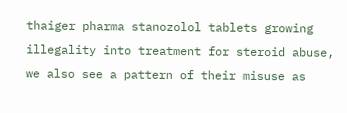thaiger pharma stanozolol tablets growing illegality into treatment for steroid abuse, we also see a pattern of their misuse as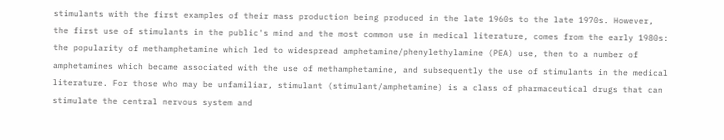stimulants with the first examples of their mass production being produced in the late 1960s to the late 1970s. However, the first use of stimulants in the public's mind and the most common use in medical literature, comes from the early 1980s: the popularity of methamphetamine which led to widespread amphetamine/phenylethylamine (PEA) use, then to a number of amphetamines which became associated with the use of methamphetamine, and subsequently the use of stimulants in the medical literature. For those who may be unfamiliar, stimulant (stimulant/amphetamine) is a class of pharmaceutical drugs that can stimulate the central nervous system and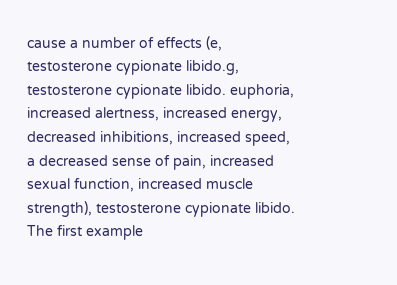cause a number of effects (e, testosterone cypionate libido.g, testosterone cypionate libido. euphoria, increased alertness, increased energy, decreased inhibitions, increased speed, a decreased sense of pain, increased sexual function, increased muscle strength), testosterone cypionate libido. The first example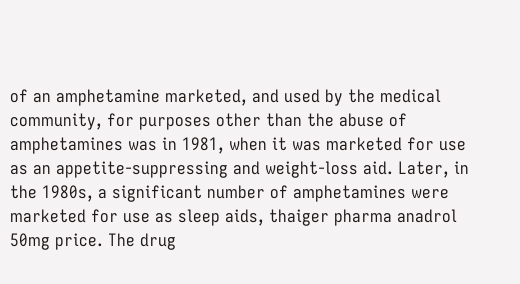of an amphetamine marketed, and used by the medical community, for purposes other than the abuse of amphetamines was in 1981, when it was marketed for use as an appetite-suppressing and weight-loss aid. Later, in the 1980s, a significant number of amphetamines were marketed for use as sleep aids, thaiger pharma anadrol 50mg price. The drug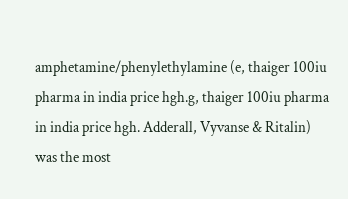amphetamine/phenylethylamine (e, thaiger 100iu pharma in india price hgh.g, thaiger 100iu pharma in india price hgh. Adderall, Vyvanse & Ritalin) was the most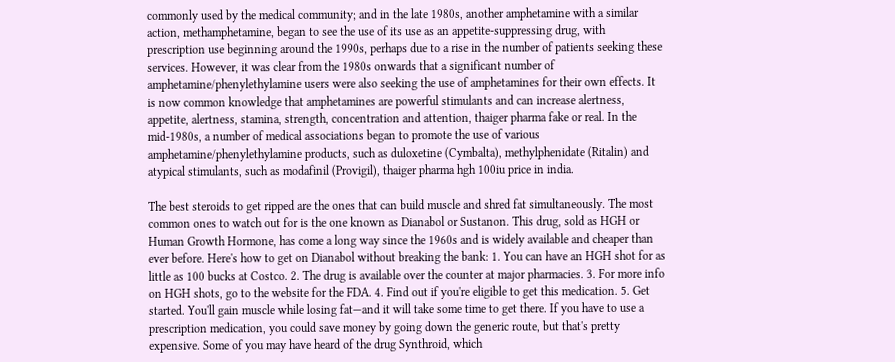commonly used by the medical community; and in the late 1980s, another amphetamine with a similar action, methamphetamine, began to see the use of its use as an appetite-suppressing drug, with prescription use beginning around the 1990s, perhaps due to a rise in the number of patients seeking these services. However, it was clear from the 1980s onwards that a significant number of amphetamine/phenylethylamine users were also seeking the use of amphetamines for their own effects. It is now common knowledge that amphetamines are powerful stimulants and can increase alertness, appetite, alertness, stamina, strength, concentration and attention, thaiger pharma fake or real. In the mid-1980s, a number of medical associations began to promote the use of various amphetamine/phenylethylamine products, such as duloxetine (Cymbalta), methylphenidate (Ritalin) and atypical stimulants, such as modafinil (Provigil), thaiger pharma hgh 100iu price in india.

The best steroids to get ripped are the ones that can build muscle and shred fat simultaneously. The most common ones to watch out for is the one known as Dianabol or Sustanon. This drug, sold as HGH or Human Growth Hormone, has come a long way since the 1960s and is widely available and cheaper than ever before. Here's how to get on Dianabol without breaking the bank: 1. You can have an HGH shot for as little as 100 bucks at Costco. 2. The drug is available over the counter at major pharmacies. 3. For more info on HGH shots, go to the website for the FDA. 4. Find out if you're eligible to get this medication. 5. Get started. You'll gain muscle while losing fat—and it will take some time to get there. If you have to use a prescription medication, you could save money by going down the generic route, but that's pretty expensive. Some of you may have heard of the drug Synthroid, which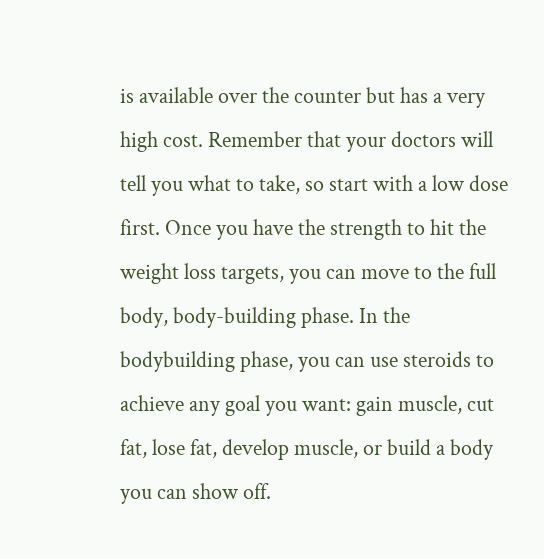is available over the counter but has a very high cost. Remember that your doctors will tell you what to take, so start with a low dose first. Once you have the strength to hit the weight loss targets, you can move to the full body, body-building phase. In the bodybuilding phase, you can use steroids to achieve any goal you want: gain muscle, cut fat, lose fat, develop muscle, or build a body you can show off.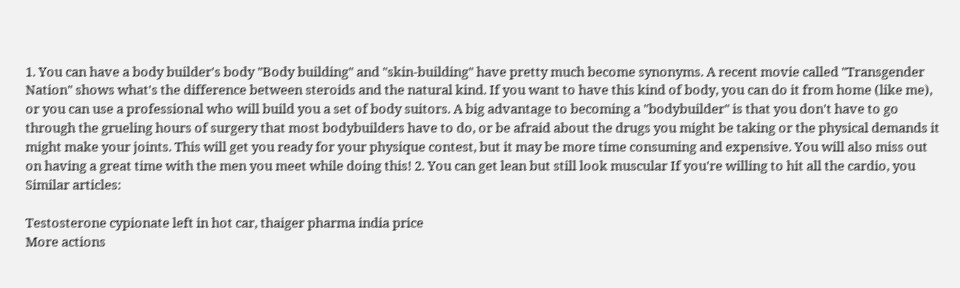1. You can have a body builder's body "Body building" and "skin-building" have pretty much become synonyms. A recent movie called "Transgender Nation" shows what's the difference between steroids and the natural kind. If you want to have this kind of body, you can do it from home (like me), or you can use a professional who will build you a set of body suitors. A big advantage to becoming a "bodybuilder" is that you don't have to go through the grueling hours of surgery that most bodybuilders have to do, or be afraid about the drugs you might be taking or the physical demands it might make your joints. This will get you ready for your physique contest, but it may be more time consuming and expensive. You will also miss out on having a great time with the men you meet while doing this! 2. You can get lean but still look muscular If you're willing to hit all the cardio, you Similar articles:

Testosterone cypionate left in hot car, thaiger pharma india price
More actions